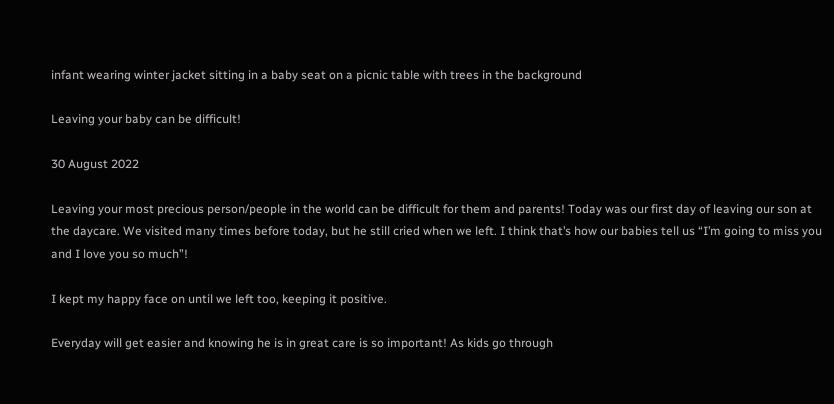infant wearing winter jacket sitting in a baby seat on a picnic table with trees in the background

Leaving your baby can be difficult!

30 August 2022

Leaving your most precious person/people in the world can be difficult for them and parents! Today was our first day of leaving our son at the daycare. We visited many times before today, but he still cried when we left. I think that’s how our babies tell us “I’m going to miss you and I love you so much”!

I kept my happy face on until we left too, keeping it positive.

Everyday will get easier and knowing he is in great care is so important! As kids go through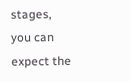stages, you can expect the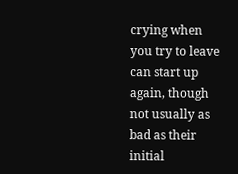crying when you try to leave can start up again, though not usually as bad as their initial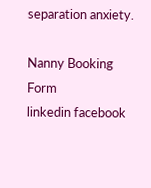separation anxiety.

Nanny Booking Form
linkedin facebook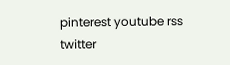pinterest youtube rss twitter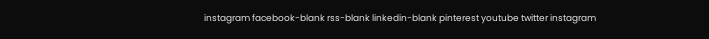instagram facebook-blank rss-blank linkedin-blank pinterest youtube twitter instagram